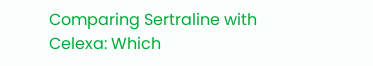Comparing Sertraline with Celexa: Which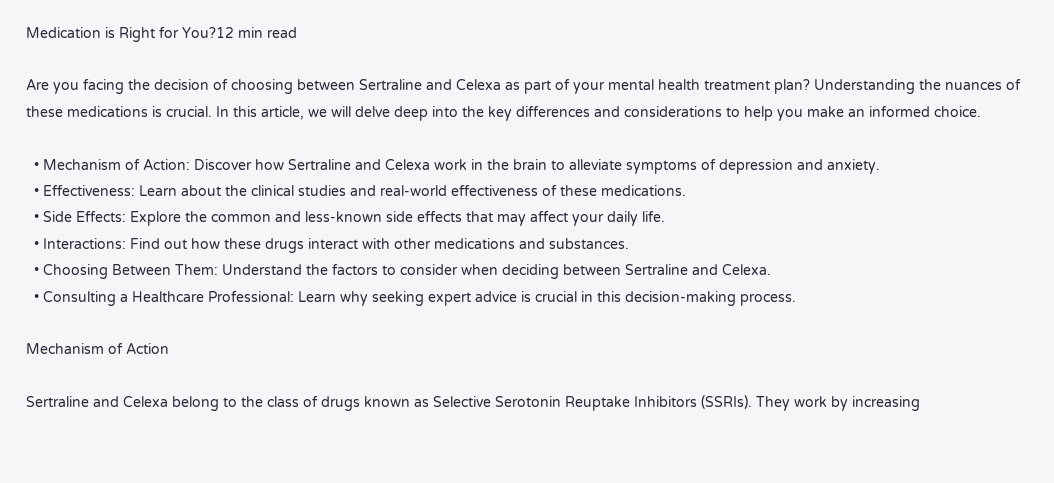Medication is Right for You?12 min read

Are you facing the decision of choosing between Sertraline and Celexa as part of your mental health treatment plan? Understanding the nuances of these medications is crucial. In this article, we will delve deep into the key differences and considerations to help you make an informed choice.

  • Mechanism of Action: Discover how Sertraline and Celexa work in the brain to alleviate symptoms of depression and anxiety.
  • Effectiveness: Learn about the clinical studies and real-world effectiveness of these medications.
  • Side Effects: Explore the common and less-known side effects that may affect your daily life.
  • Interactions: Find out how these drugs interact with other medications and substances.
  • Choosing Between Them: Understand the factors to consider when deciding between Sertraline and Celexa.
  • Consulting a Healthcare Professional: Learn why seeking expert advice is crucial in this decision-making process.

Mechanism of Action

Sertraline and Celexa belong to the class of drugs known as Selective Serotonin Reuptake Inhibitors (SSRIs). They work by increasing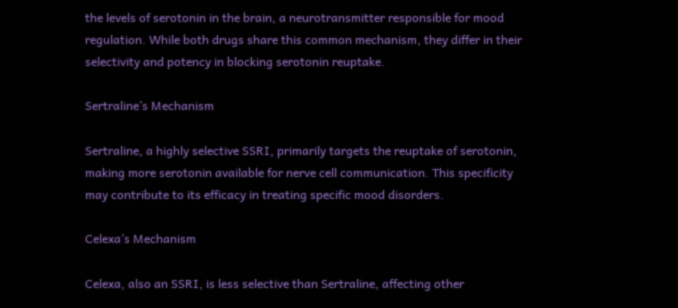the levels of serotonin in the brain, a neurotransmitter responsible for mood regulation. While both drugs share this common mechanism, they differ in their selectivity and potency in blocking serotonin reuptake.

Sertraline’s Mechanism

Sertraline, a highly selective SSRI, primarily targets the reuptake of serotonin, making more serotonin available for nerve cell communication. This specificity may contribute to its efficacy in treating specific mood disorders.

Celexa’s Mechanism

Celexa, also an SSRI, is less selective than Sertraline, affecting other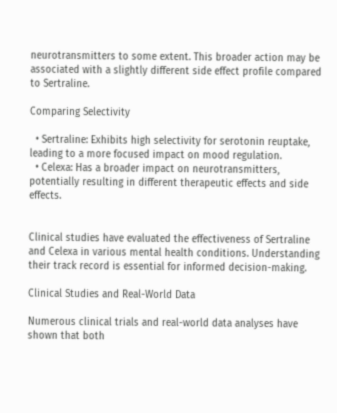neurotransmitters to some extent. This broader action may be associated with a slightly different side effect profile compared to Sertraline.

Comparing Selectivity

  • Sertraline: Exhibits high selectivity for serotonin reuptake, leading to a more focused impact on mood regulation.
  • Celexa: Has a broader impact on neurotransmitters, potentially resulting in different therapeutic effects and side effects.


Clinical studies have evaluated the effectiveness of Sertraline and Celexa in various mental health conditions. Understanding their track record is essential for informed decision-making.

Clinical Studies and Real-World Data

Numerous clinical trials and real-world data analyses have shown that both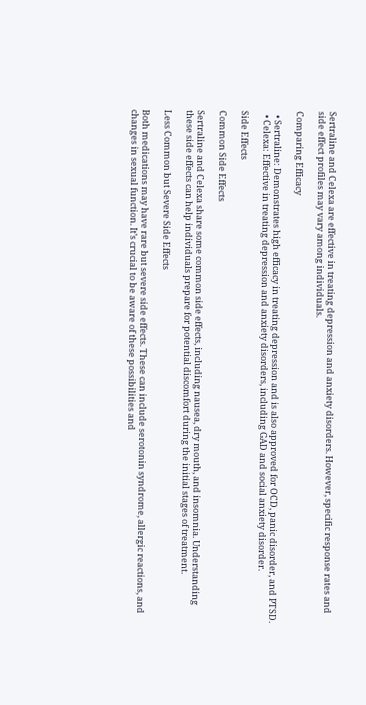Sertraline and Celexa are effective in treating depression and anxiety disorders. However, specific response rates and side effect profiles may vary among individuals.

Comparing Efficacy

  • Sertraline: Demonstrates high efficacy in treating depression and is also approved for OCD, panic disorder, and PTSD.
  • Celexa: Effective in treating depression and anxiety disorders, including GAD and social anxiety disorder.

Side Effects

Common Side Effects

Sertraline and Celexa share some common side effects, including nausea, dry mouth, and insomnia. Understanding these side effects can help individuals prepare for potential discomfort during the initial stages of treatment.

Less Common but Severe Side Effects

Both medications may have rare but severe side effects. These can include serotonin syndrome, allergic reactions, and changes in sexual function. It’s crucial to be aware of these possibilities and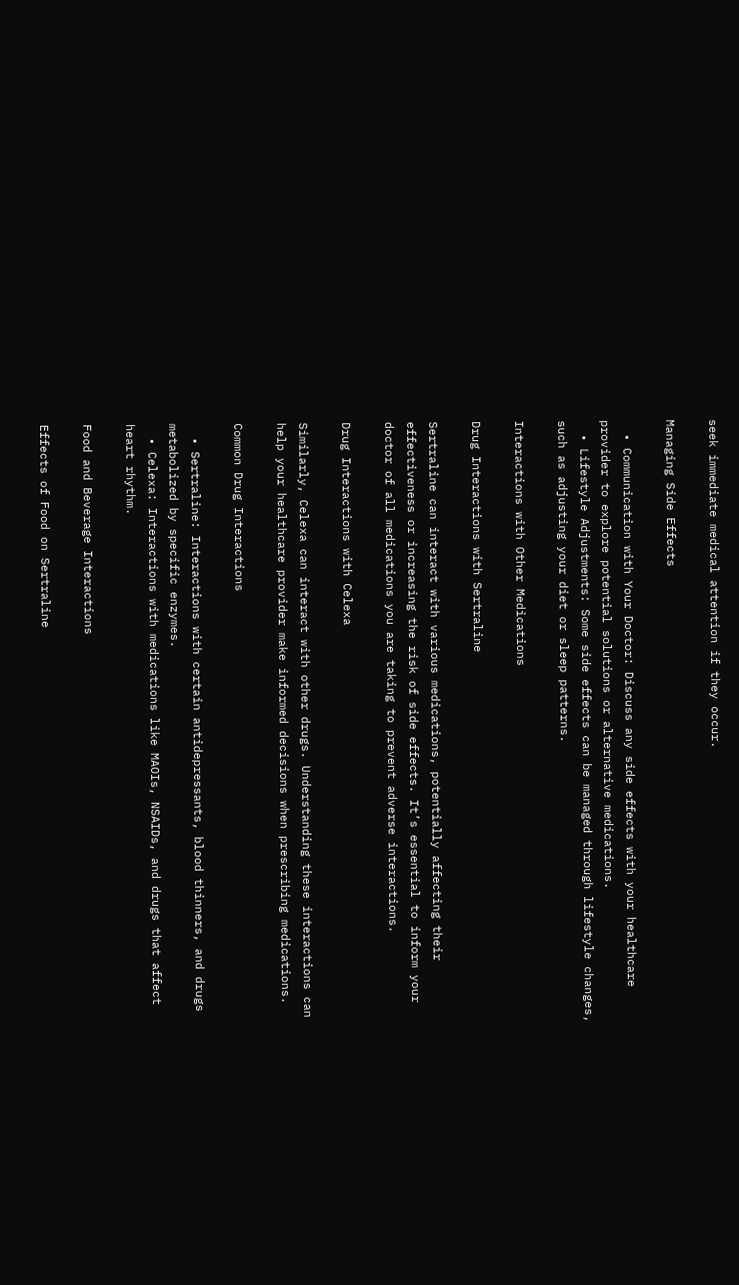seek immediate medical attention if they occur.

Managing Side Effects

  • Communication with Your Doctor: Discuss any side effects with your healthcare provider to explore potential solutions or alternative medications.
  • Lifestyle Adjustments: Some side effects can be managed through lifestyle changes, such as adjusting your diet or sleep patterns.

Interactions with Other Medications

Drug Interactions with Sertraline

Sertraline can interact with various medications, potentially affecting their effectiveness or increasing the risk of side effects. It’s essential to inform your doctor of all medications you are taking to prevent adverse interactions.

Drug Interactions with Celexa

Similarly, Celexa can interact with other drugs. Understanding these interactions can help your healthcare provider make informed decisions when prescribing medications.

Common Drug Interactions

  • Sertraline: Interactions with certain antidepressants, blood thinners, and drugs metabolized by specific enzymes.
  • Celexa: Interactions with medications like MAOIs, NSAIDs, and drugs that affect heart rhythm.

Food and Beverage Interactions

Effects of Food on Sertraline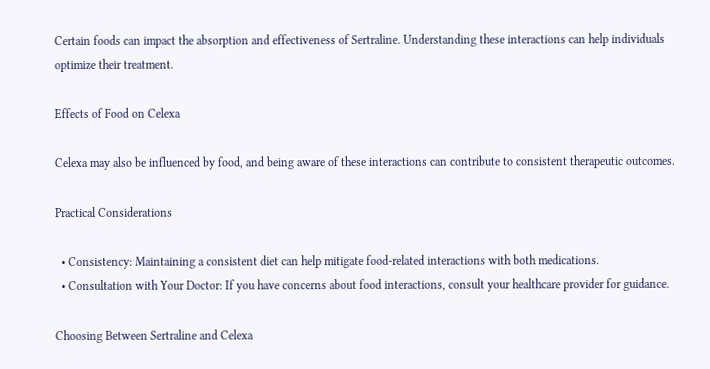Certain foods can impact the absorption and effectiveness of Sertraline. Understanding these interactions can help individuals optimize their treatment.

Effects of Food on Celexa

Celexa may also be influenced by food, and being aware of these interactions can contribute to consistent therapeutic outcomes.

Practical Considerations

  • Consistency: Maintaining a consistent diet can help mitigate food-related interactions with both medications.
  • Consultation with Your Doctor: If you have concerns about food interactions, consult your healthcare provider for guidance.

Choosing Between Sertraline and Celexa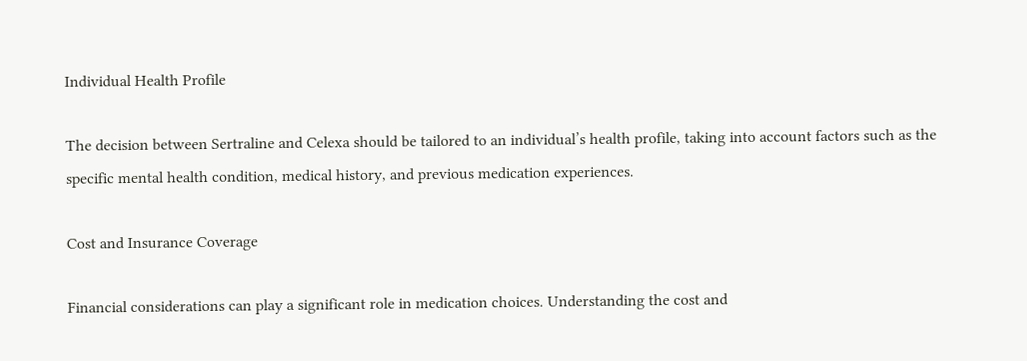Individual Health Profile

The decision between Sertraline and Celexa should be tailored to an individual’s health profile, taking into account factors such as the specific mental health condition, medical history, and previous medication experiences.

Cost and Insurance Coverage

Financial considerations can play a significant role in medication choices. Understanding the cost and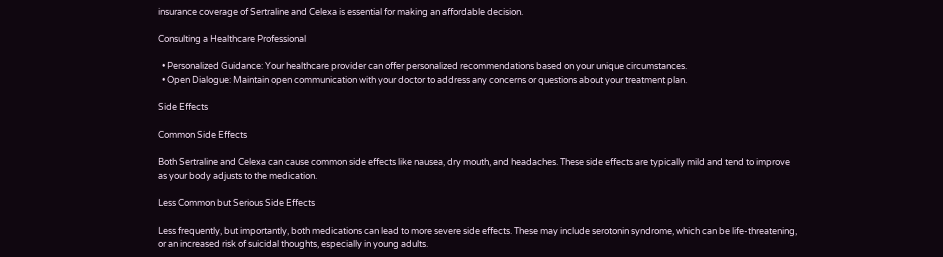insurance coverage of Sertraline and Celexa is essential for making an affordable decision.

Consulting a Healthcare Professional

  • Personalized Guidance: Your healthcare provider can offer personalized recommendations based on your unique circumstances.
  • Open Dialogue: Maintain open communication with your doctor to address any concerns or questions about your treatment plan.

Side Effects

Common Side Effects

Both Sertraline and Celexa can cause common side effects like nausea, dry mouth, and headaches. These side effects are typically mild and tend to improve as your body adjusts to the medication.

Less Common but Serious Side Effects

Less frequently, but importantly, both medications can lead to more severe side effects. These may include serotonin syndrome, which can be life-threatening, or an increased risk of suicidal thoughts, especially in young adults.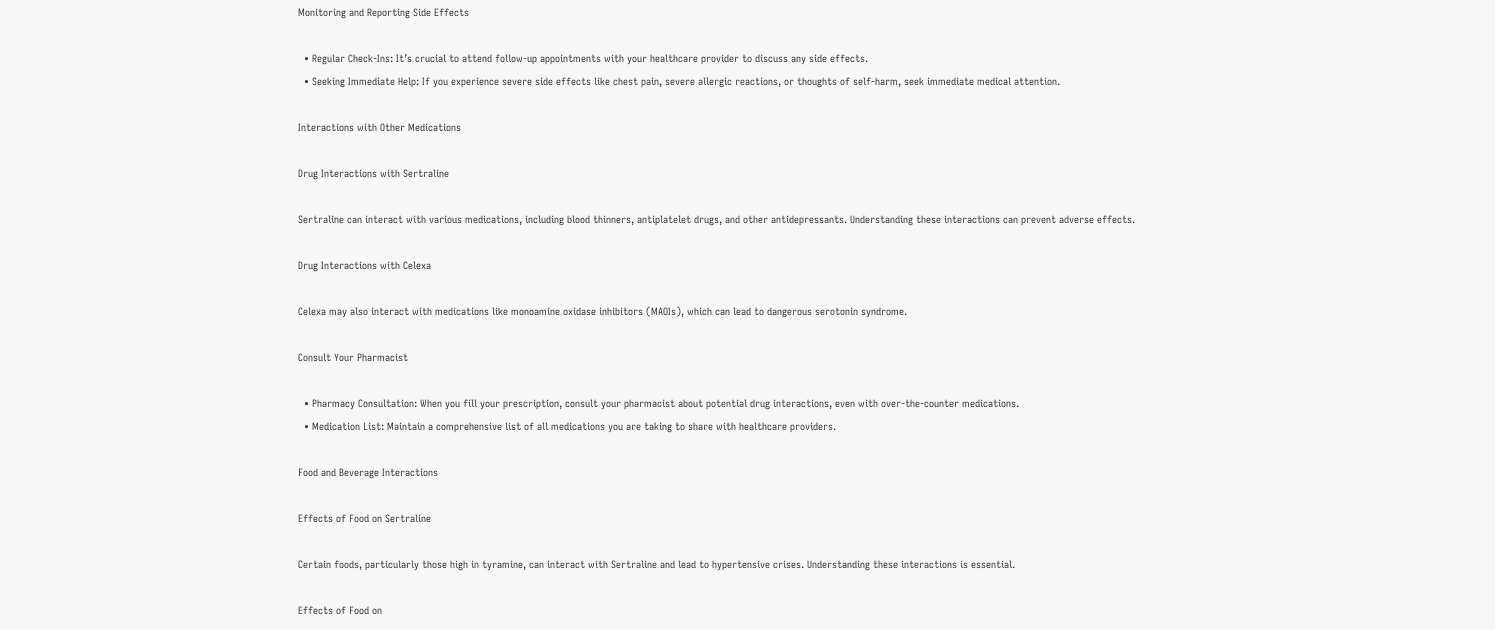Monitoring and Reporting Side Effects

  • Regular Check-Ins: It’s crucial to attend follow-up appointments with your healthcare provider to discuss any side effects.
  • Seeking Immediate Help: If you experience severe side effects like chest pain, severe allergic reactions, or thoughts of self-harm, seek immediate medical attention.

Interactions with Other Medications

Drug Interactions with Sertraline

Sertraline can interact with various medications, including blood thinners, antiplatelet drugs, and other antidepressants. Understanding these interactions can prevent adverse effects.

Drug Interactions with Celexa

Celexa may also interact with medications like monoamine oxidase inhibitors (MAOIs), which can lead to dangerous serotonin syndrome.

Consult Your Pharmacist

  • Pharmacy Consultation: When you fill your prescription, consult your pharmacist about potential drug interactions, even with over-the-counter medications.
  • Medication List: Maintain a comprehensive list of all medications you are taking to share with healthcare providers.

Food and Beverage Interactions

Effects of Food on Sertraline

Certain foods, particularly those high in tyramine, can interact with Sertraline and lead to hypertensive crises. Understanding these interactions is essential.

Effects of Food on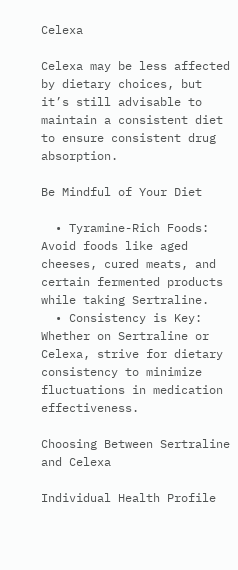Celexa

Celexa may be less affected by dietary choices, but it’s still advisable to maintain a consistent diet to ensure consistent drug absorption.

Be Mindful of Your Diet

  • Tyramine-Rich Foods: Avoid foods like aged cheeses, cured meats, and certain fermented products while taking Sertraline.
  • Consistency is Key: Whether on Sertraline or Celexa, strive for dietary consistency to minimize fluctuations in medication effectiveness.

Choosing Between Sertraline and Celexa

Individual Health Profile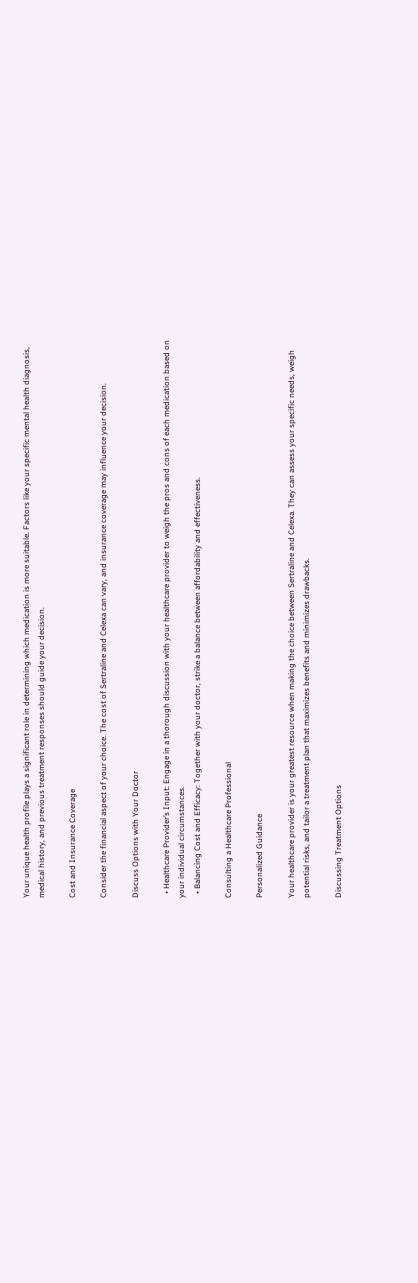Your unique health profile plays a significant role in determining which medication is more suitable. Factors like your specific mental health diagnosis, medical history, and previous treatment responses should guide your decision.

Cost and Insurance Coverage

Consider the financial aspect of your choice. The cost of Sertraline and Celexa can vary, and insurance coverage may influence your decision.

Discuss Options with Your Doctor

  • Healthcare Provider’s Input: Engage in a thorough discussion with your healthcare provider to weigh the pros and cons of each medication based on your individual circumstances.
  • Balancing Cost and Efficacy: Together with your doctor, strike a balance between affordability and effectiveness.

Consulting a Healthcare Professional

Personalized Guidance

Your healthcare provider is your greatest resource when making the choice between Sertraline and Celexa. They can assess your specific needs, weigh potential risks, and tailor a treatment plan that maximizes benefits and minimizes drawbacks.

Discussing Treatment Options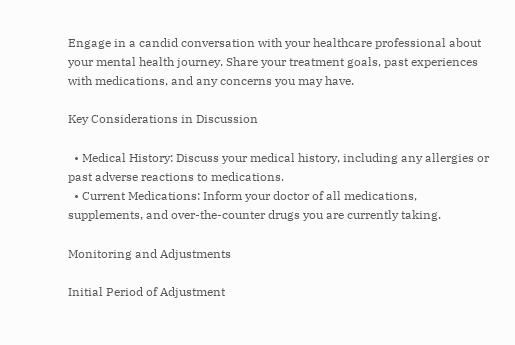Engage in a candid conversation with your healthcare professional about your mental health journey. Share your treatment goals, past experiences with medications, and any concerns you may have.

Key Considerations in Discussion

  • Medical History: Discuss your medical history, including any allergies or past adverse reactions to medications.
  • Current Medications: Inform your doctor of all medications, supplements, and over-the-counter drugs you are currently taking.

Monitoring and Adjustments

Initial Period of Adjustment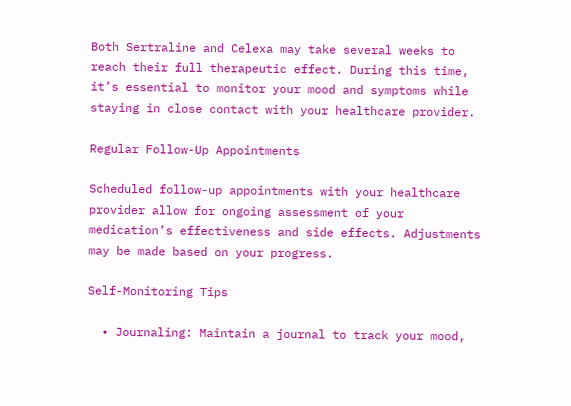Both Sertraline and Celexa may take several weeks to reach their full therapeutic effect. During this time, it’s essential to monitor your mood and symptoms while staying in close contact with your healthcare provider.

Regular Follow-Up Appointments

Scheduled follow-up appointments with your healthcare provider allow for ongoing assessment of your medication’s effectiveness and side effects. Adjustments may be made based on your progress.

Self-Monitoring Tips

  • Journaling: Maintain a journal to track your mood,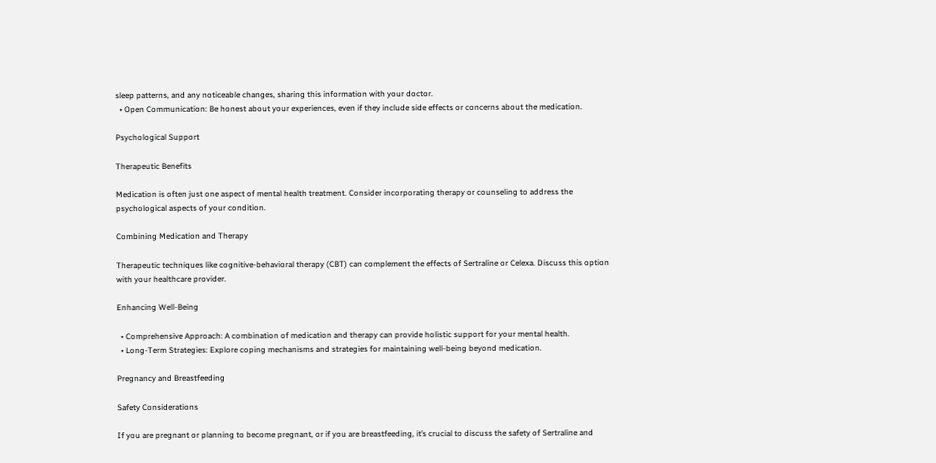sleep patterns, and any noticeable changes, sharing this information with your doctor.
  • Open Communication: Be honest about your experiences, even if they include side effects or concerns about the medication.

Psychological Support

Therapeutic Benefits

Medication is often just one aspect of mental health treatment. Consider incorporating therapy or counseling to address the psychological aspects of your condition.

Combining Medication and Therapy

Therapeutic techniques like cognitive-behavioral therapy (CBT) can complement the effects of Sertraline or Celexa. Discuss this option with your healthcare provider.

Enhancing Well-Being

  • Comprehensive Approach: A combination of medication and therapy can provide holistic support for your mental health.
  • Long-Term Strategies: Explore coping mechanisms and strategies for maintaining well-being beyond medication.

Pregnancy and Breastfeeding

Safety Considerations

If you are pregnant or planning to become pregnant, or if you are breastfeeding, it’s crucial to discuss the safety of Sertraline and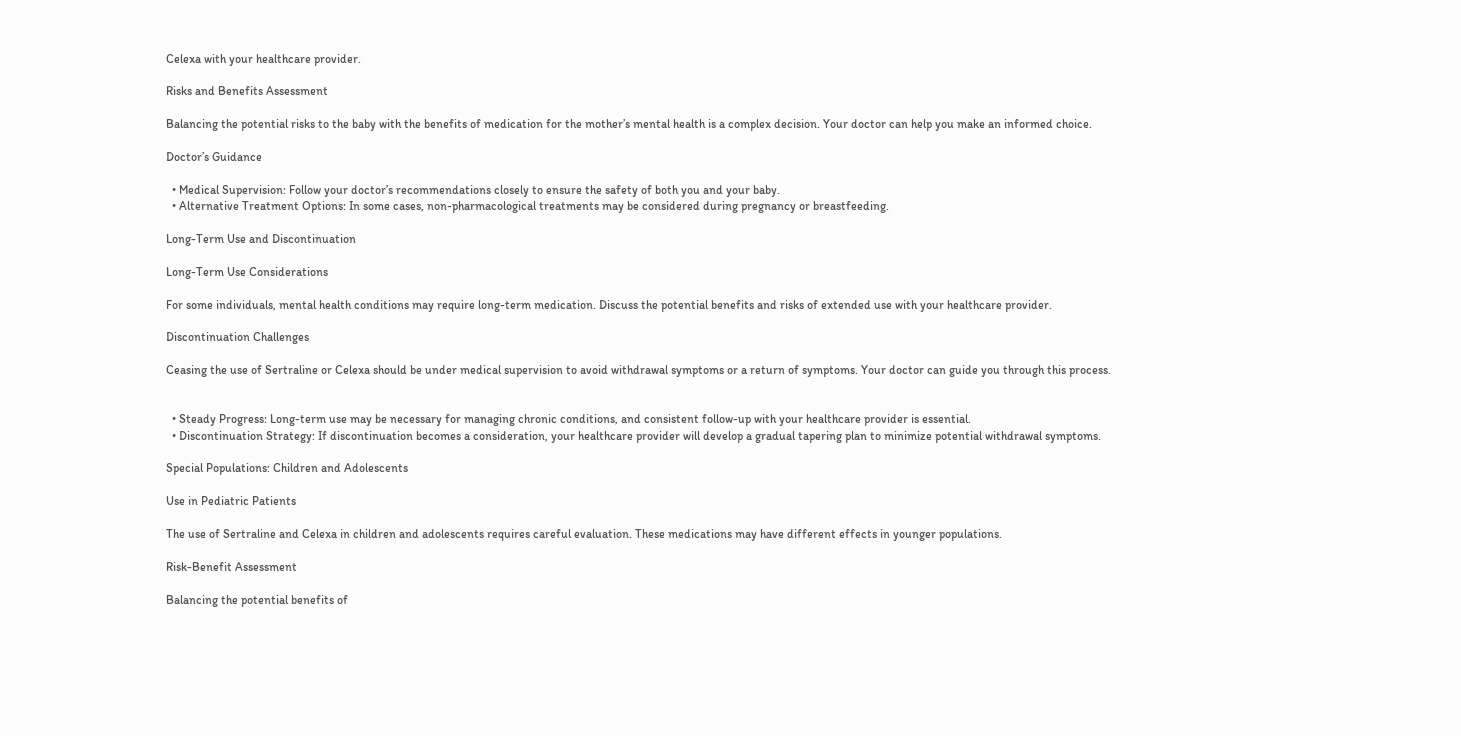Celexa with your healthcare provider.

Risks and Benefits Assessment

Balancing the potential risks to the baby with the benefits of medication for the mother’s mental health is a complex decision. Your doctor can help you make an informed choice.

Doctor’s Guidance

  • Medical Supervision: Follow your doctor’s recommendations closely to ensure the safety of both you and your baby.
  • Alternative Treatment Options: In some cases, non-pharmacological treatments may be considered during pregnancy or breastfeeding.

Long-Term Use and Discontinuation

Long-Term Use Considerations

For some individuals, mental health conditions may require long-term medication. Discuss the potential benefits and risks of extended use with your healthcare provider.

Discontinuation Challenges

Ceasing the use of Sertraline or Celexa should be under medical supervision to avoid withdrawal symptoms or a return of symptoms. Your doctor can guide you through this process.


  • Steady Progress: Long-term use may be necessary for managing chronic conditions, and consistent follow-up with your healthcare provider is essential.
  • Discontinuation Strategy: If discontinuation becomes a consideration, your healthcare provider will develop a gradual tapering plan to minimize potential withdrawal symptoms.

Special Populations: Children and Adolescents

Use in Pediatric Patients

The use of Sertraline and Celexa in children and adolescents requires careful evaluation. These medications may have different effects in younger populations.

Risk-Benefit Assessment

Balancing the potential benefits of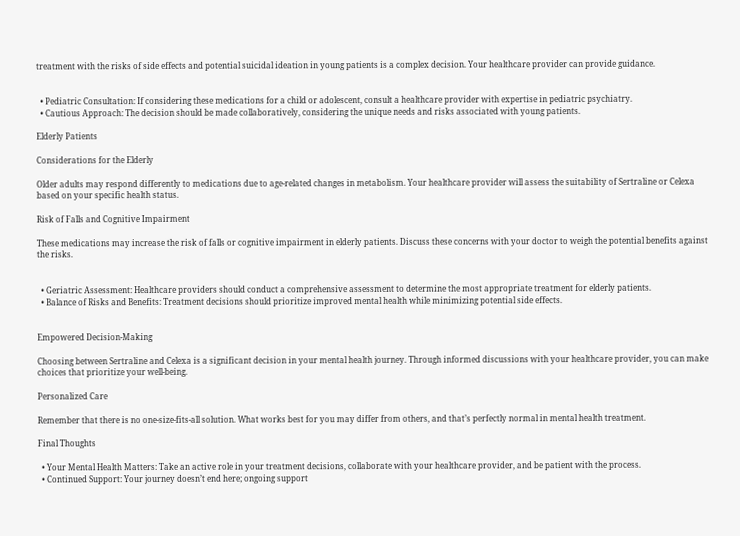treatment with the risks of side effects and potential suicidal ideation in young patients is a complex decision. Your healthcare provider can provide guidance.


  • Pediatric Consultation: If considering these medications for a child or adolescent, consult a healthcare provider with expertise in pediatric psychiatry.
  • Cautious Approach: The decision should be made collaboratively, considering the unique needs and risks associated with young patients.

Elderly Patients

Considerations for the Elderly

Older adults may respond differently to medications due to age-related changes in metabolism. Your healthcare provider will assess the suitability of Sertraline or Celexa based on your specific health status.

Risk of Falls and Cognitive Impairment

These medications may increase the risk of falls or cognitive impairment in elderly patients. Discuss these concerns with your doctor to weigh the potential benefits against the risks.


  • Geriatric Assessment: Healthcare providers should conduct a comprehensive assessment to determine the most appropriate treatment for elderly patients.
  • Balance of Risks and Benefits: Treatment decisions should prioritize improved mental health while minimizing potential side effects.


Empowered Decision-Making

Choosing between Sertraline and Celexa is a significant decision in your mental health journey. Through informed discussions with your healthcare provider, you can make choices that prioritize your well-being.

Personalized Care

Remember that there is no one-size-fits-all solution. What works best for you may differ from others, and that’s perfectly normal in mental health treatment.

Final Thoughts

  • Your Mental Health Matters: Take an active role in your treatment decisions, collaborate with your healthcare provider, and be patient with the process.
  • Continued Support: Your journey doesn’t end here; ongoing support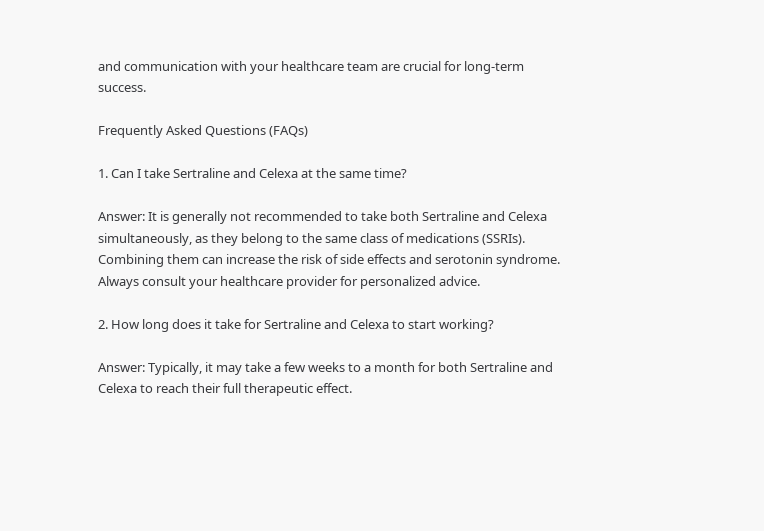and communication with your healthcare team are crucial for long-term success.

Frequently Asked Questions (FAQs)

1. Can I take Sertraline and Celexa at the same time?

Answer: It is generally not recommended to take both Sertraline and Celexa simultaneously, as they belong to the same class of medications (SSRIs). Combining them can increase the risk of side effects and serotonin syndrome. Always consult your healthcare provider for personalized advice.

2. How long does it take for Sertraline and Celexa to start working?

Answer: Typically, it may take a few weeks to a month for both Sertraline and Celexa to reach their full therapeutic effect.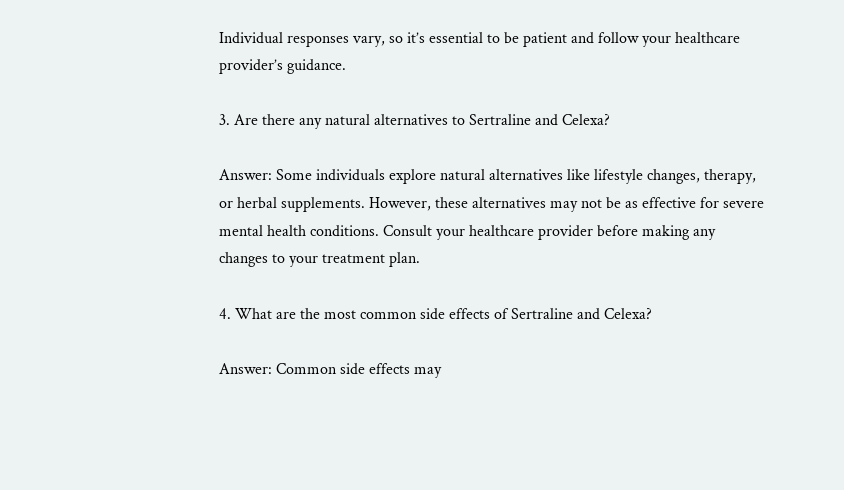Individual responses vary, so it’s essential to be patient and follow your healthcare provider’s guidance.

3. Are there any natural alternatives to Sertraline and Celexa?

Answer: Some individuals explore natural alternatives like lifestyle changes, therapy, or herbal supplements. However, these alternatives may not be as effective for severe mental health conditions. Consult your healthcare provider before making any changes to your treatment plan.

4. What are the most common side effects of Sertraline and Celexa?

Answer: Common side effects may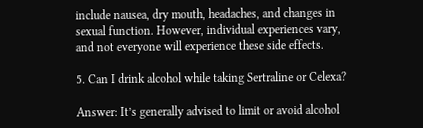include nausea, dry mouth, headaches, and changes in sexual function. However, individual experiences vary, and not everyone will experience these side effects.

5. Can I drink alcohol while taking Sertraline or Celexa?

Answer: It’s generally advised to limit or avoid alcohol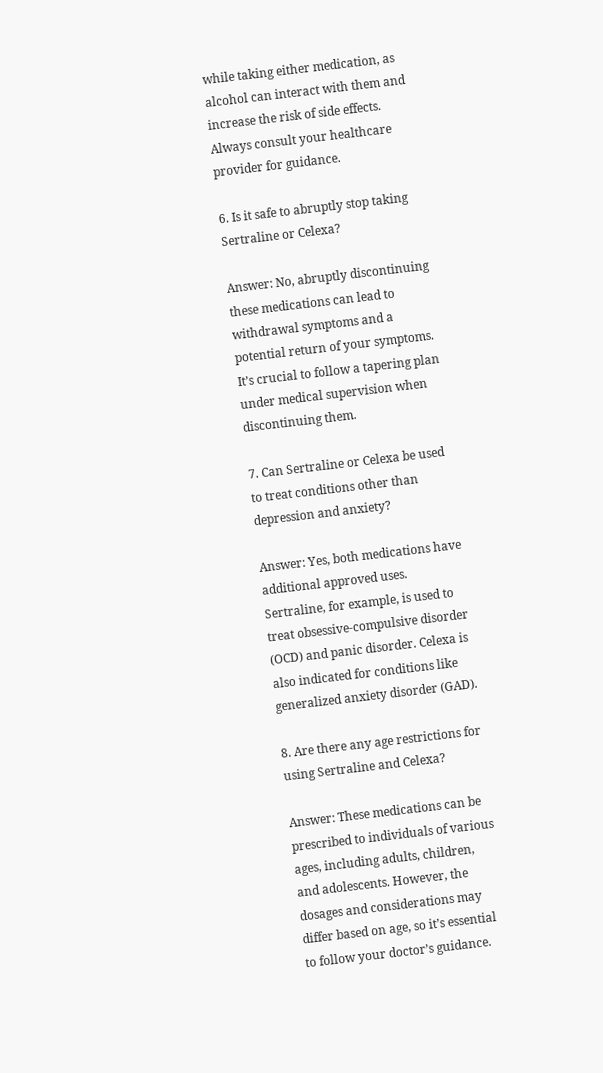while taking either medication, as alcohol can interact with them and increase the risk of side effects. Always consult your healthcare provider for guidance.

6. Is it safe to abruptly stop taking Sertraline or Celexa?

Answer: No, abruptly discontinuing these medications can lead to withdrawal symptoms and a potential return of your symptoms. It’s crucial to follow a tapering plan under medical supervision when discontinuing them.

7. Can Sertraline or Celexa be used to treat conditions other than depression and anxiety?

Answer: Yes, both medications have additional approved uses. Sertraline, for example, is used to treat obsessive-compulsive disorder (OCD) and panic disorder. Celexa is also indicated for conditions like generalized anxiety disorder (GAD).

8. Are there any age restrictions for using Sertraline and Celexa?

Answer: These medications can be prescribed to individuals of various ages, including adults, children, and adolescents. However, the dosages and considerations may differ based on age, so it’s essential to follow your doctor’s guidance.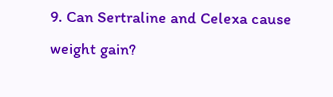9. Can Sertraline and Celexa cause weight gain?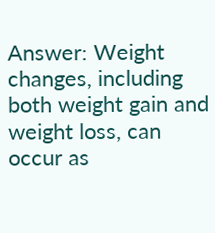Answer: Weight changes, including both weight gain and weight loss, can occur as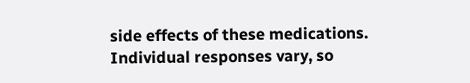side effects of these medications. Individual responses vary, so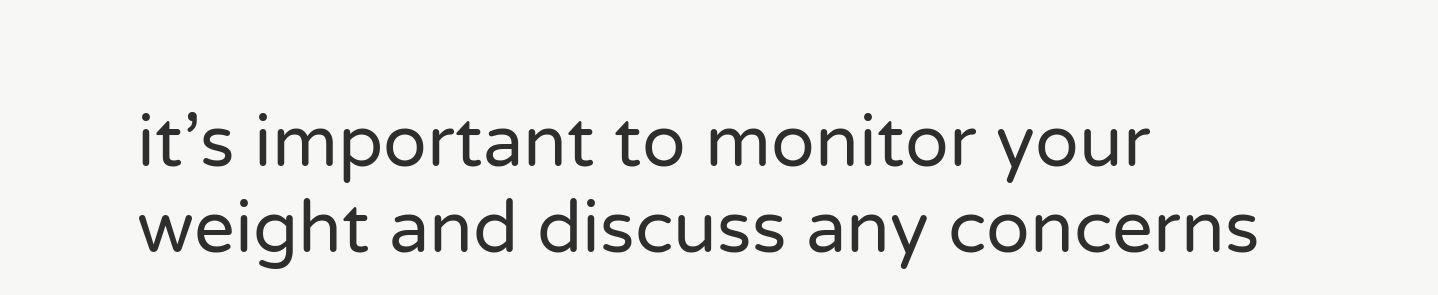it’s important to monitor your weight and discuss any concerns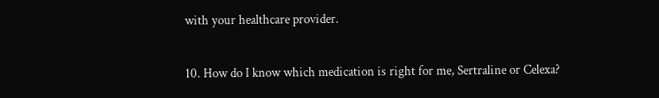with your healthcare provider.

10. How do I know which medication is right for me, Sertraline or Celexa?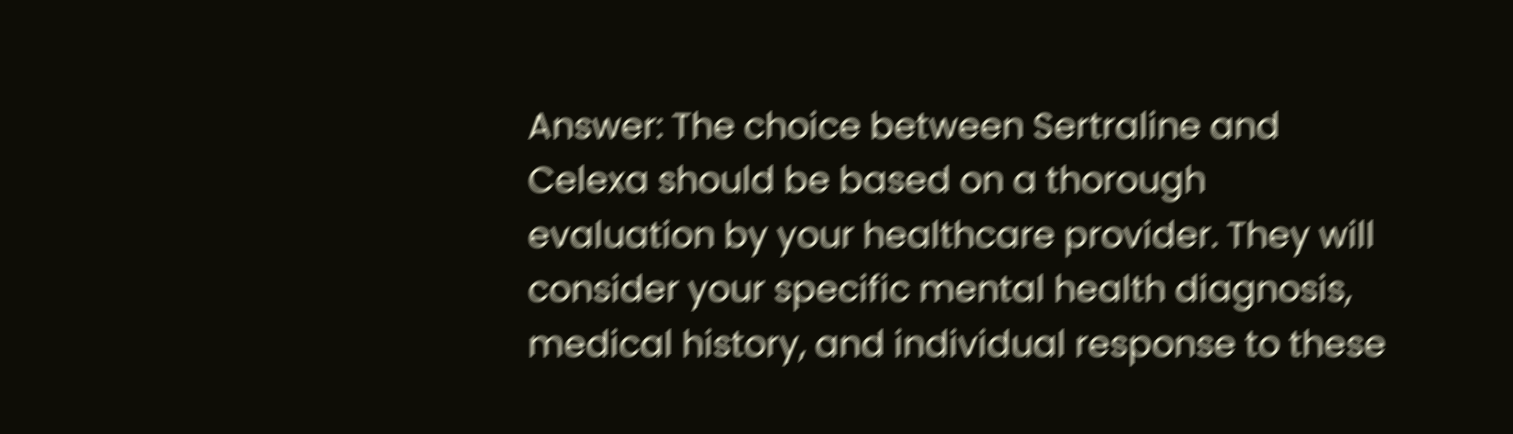Answer: The choice between Sertraline and Celexa should be based on a thorough evaluation by your healthcare provider. They will consider your specific mental health diagnosis, medical history, and individual response to these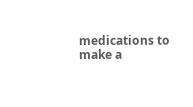medications to make a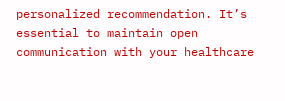personalized recommendation. It’s essential to maintain open communication with your healthcare